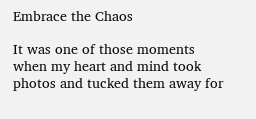Embrace the Chaos

It was one of those moments when my heart and mind took photos and tucked them away for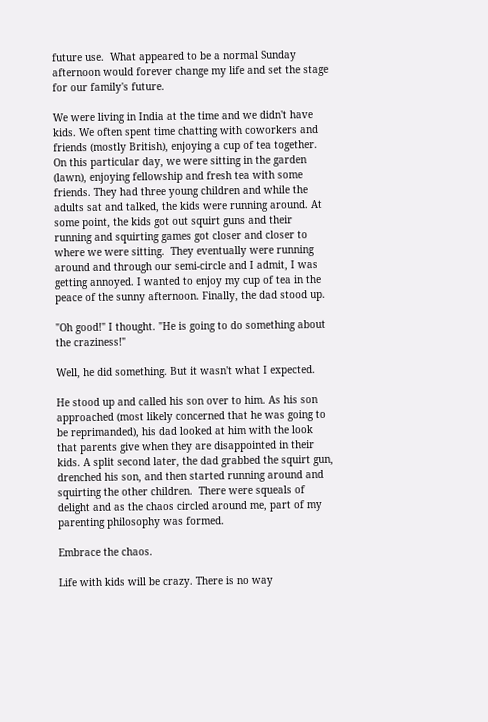future use.  What appeared to be a normal Sunday afternoon would forever change my life and set the stage for our family's future.

We were living in India at the time and we didn't have kids. We often spent time chatting with coworkers and friends (mostly British), enjoying a cup of tea together. On this particular day, we were sitting in the garden (lawn), enjoying fellowship and fresh tea with some friends. They had three young children and while the adults sat and talked, the kids were running around. At some point, the kids got out squirt guns and their running and squirting games got closer and closer to where we were sitting.  They eventually were running around and through our semi-circle and I admit, I was getting annoyed. I wanted to enjoy my cup of tea in the peace of the sunny afternoon. Finally, the dad stood up.

"Oh good!" I thought. "He is going to do something about the craziness!"

Well, he did something. But it wasn't what I expected.

He stood up and called his son over to him. As his son approached (most likely concerned that he was going to be reprimanded), his dad looked at him with the look that parents give when they are disappointed in their kids. A split second later, the dad grabbed the squirt gun, drenched his son, and then started running around and squirting the other children.  There were squeals of delight and as the chaos circled around me, part of my parenting philosophy was formed.

Embrace the chaos.

Life with kids will be crazy. There is no way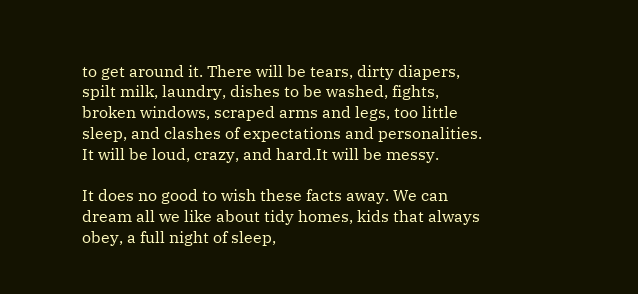to get around it. There will be tears, dirty diapers, spilt milk, laundry, dishes to be washed, fights, broken windows, scraped arms and legs, too little sleep, and clashes of expectations and personalities. It will be loud, crazy, and hard.It will be messy.

It does no good to wish these facts away. We can dream all we like about tidy homes, kids that always obey, a full night of sleep,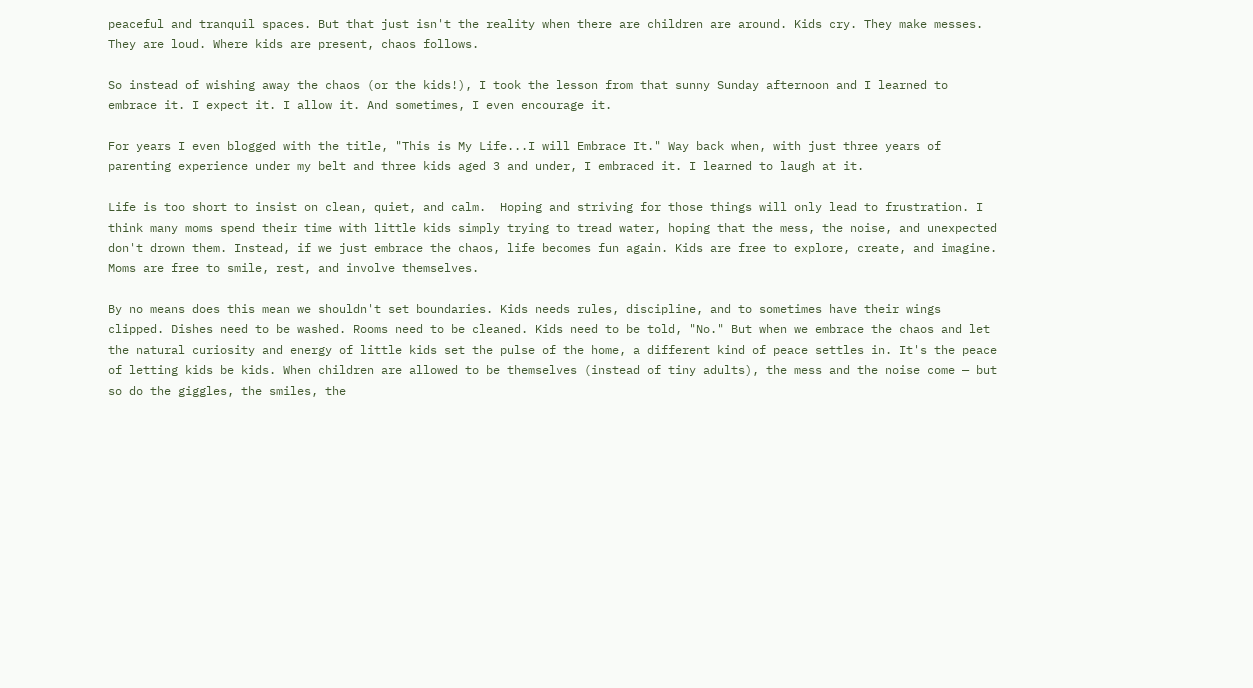peaceful and tranquil spaces. But that just isn't the reality when there are children are around. Kids cry. They make messes. They are loud. Where kids are present, chaos follows.

So instead of wishing away the chaos (or the kids!), I took the lesson from that sunny Sunday afternoon and I learned to embrace it. I expect it. I allow it. And sometimes, I even encourage it.

For years I even blogged with the title, "This is My Life...I will Embrace It." Way back when, with just three years of parenting experience under my belt and three kids aged 3 and under, I embraced it. I learned to laugh at it.

Life is too short to insist on clean, quiet, and calm.  Hoping and striving for those things will only lead to frustration. I think many moms spend their time with little kids simply trying to tread water, hoping that the mess, the noise, and unexpected don't drown them. Instead, if we just embrace the chaos, life becomes fun again. Kids are free to explore, create, and imagine.  Moms are free to smile, rest, and involve themselves.

By no means does this mean we shouldn't set boundaries. Kids needs rules, discipline, and to sometimes have their wings clipped. Dishes need to be washed. Rooms need to be cleaned. Kids need to be told, "No." But when we embrace the chaos and let the natural curiosity and energy of little kids set the pulse of the home, a different kind of peace settles in. It's the peace of letting kids be kids. When children are allowed to be themselves (instead of tiny adults), the mess and the noise come — but so do the giggles, the smiles, the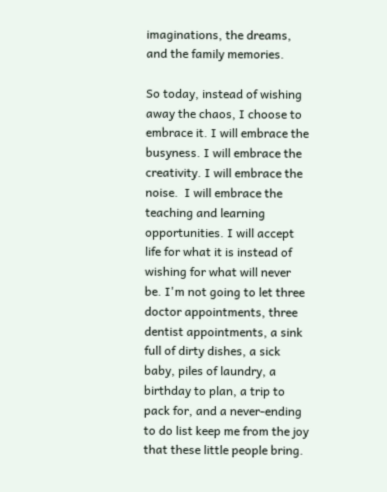imaginations, the dreams, and the family memories.

So today, instead of wishing away the chaos, I choose to embrace it. I will embrace the busyness. I will embrace the creativity. I will embrace the noise.  I will embrace the teaching and learning opportunities. I will accept life for what it is instead of wishing for what will never be. I'm not going to let three doctor appointments, three dentist appointments, a sink full of dirty dishes, a sick baby, piles of laundry, a birthday to plan, a trip to pack for, and a never-ending to do list keep me from the joy that these little people bring.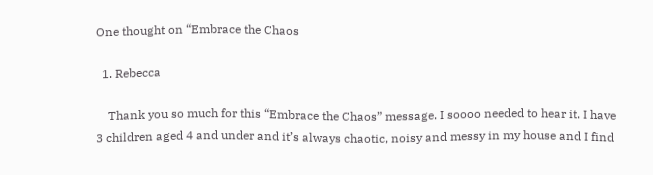One thought on “Embrace the Chaos

  1. Rebecca

    Thank you so much for this “Embrace the Chaos” message. I soooo needed to hear it. I have 3 children aged 4 and under and it’s always chaotic, noisy and messy in my house and I find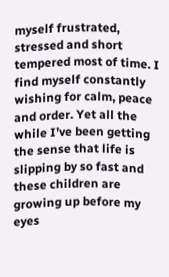myself frustrated, stressed and short tempered most of time. I find myself constantly wishing for calm, peace and order. Yet all the while I’ve been getting the sense that life is slipping by so fast and these children are growing up before my eyes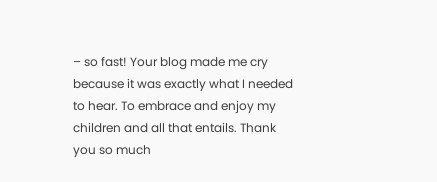– so fast! Your blog made me cry because it was exactly what I needed to hear. To embrace and enjoy my children and all that entails. Thank you so much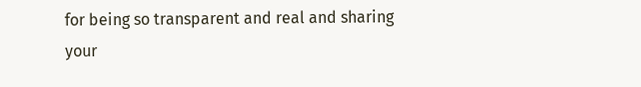for being so transparent and real and sharing your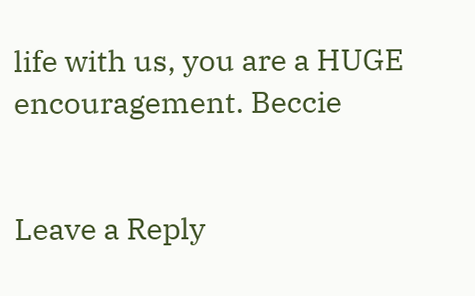life with us, you are a HUGE encouragement. Beccie


Leave a Reply